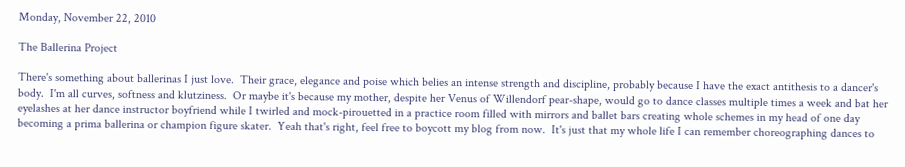Monday, November 22, 2010

The Ballerina Project

There's something about ballerinas I just love.  Their grace, elegance and poise which belies an intense strength and discipline, probably because I have the exact antithesis to a dancer's body.  I'm all curves, softness and klutziness.  Or maybe it's because my mother, despite her Venus of Willendorf pear-shape, would go to dance classes multiple times a week and bat her eyelashes at her dance instructor boyfriend while I twirled and mock-pirouetted in a practice room filled with mirrors and ballet bars creating whole schemes in my head of one day becoming a prima ballerina or champion figure skater.  Yeah that's right, feel free to boycott my blog from now.  It's just that my whole life I can remember choreographing dances to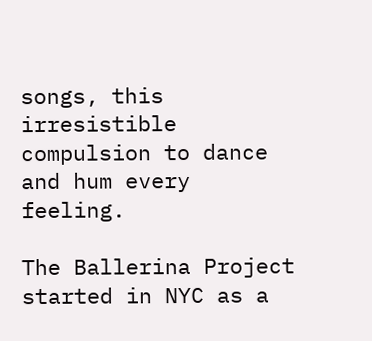songs, this irresistible compulsion to dance and hum every feeling.

The Ballerina Project started in NYC as a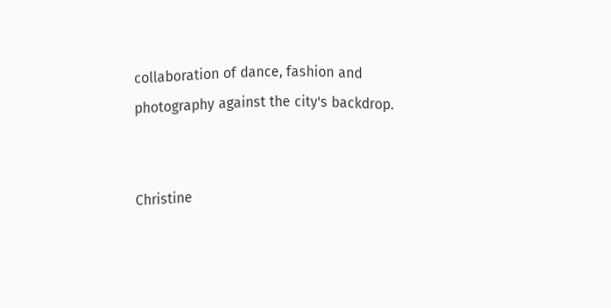collaboration of dance, fashion and photography against the city's backdrop.


Christine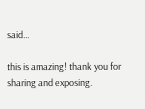said...

this is amazing! thank you for sharing and exposing.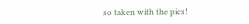so taken with the pics!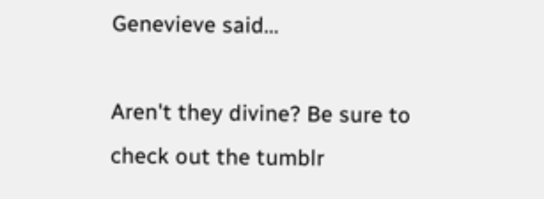Genevieve said...

Aren't they divine? Be sure to check out the tumblr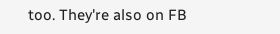too. They're also on FB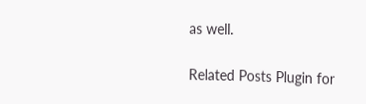as well.

Related Posts Plugin for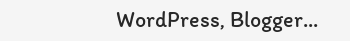WordPress, Blogger...